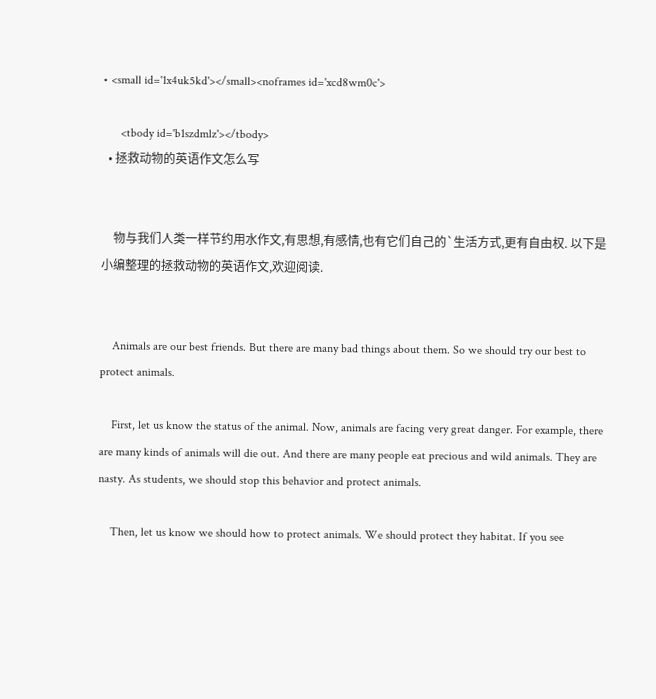• <small id='1x4uk5kd'></small><noframes id='xcd8wm0c'>

      <tbody id='b1szdmlz'></tbody>
  • 拯救动物的英语作文怎么写


    物与我们人类一样节约用水作文,有思想,有感情,也有它们自己的`生活方式,更有自由权. 以下是小编整理的拯救动物的英语作文,欢迎阅读.


    Animals are our best friends. But there are many bad things about them. So we should try our best to protect animals.

    First, let us know the status of the animal. Now, animals are facing very great danger. For example, there are many kinds of animals will die out. And there are many people eat precious and wild animals. They are nasty. As students, we should stop this behavior and protect animals.

    Then, let us know we should how to protect animals. We should protect they habitat. If you see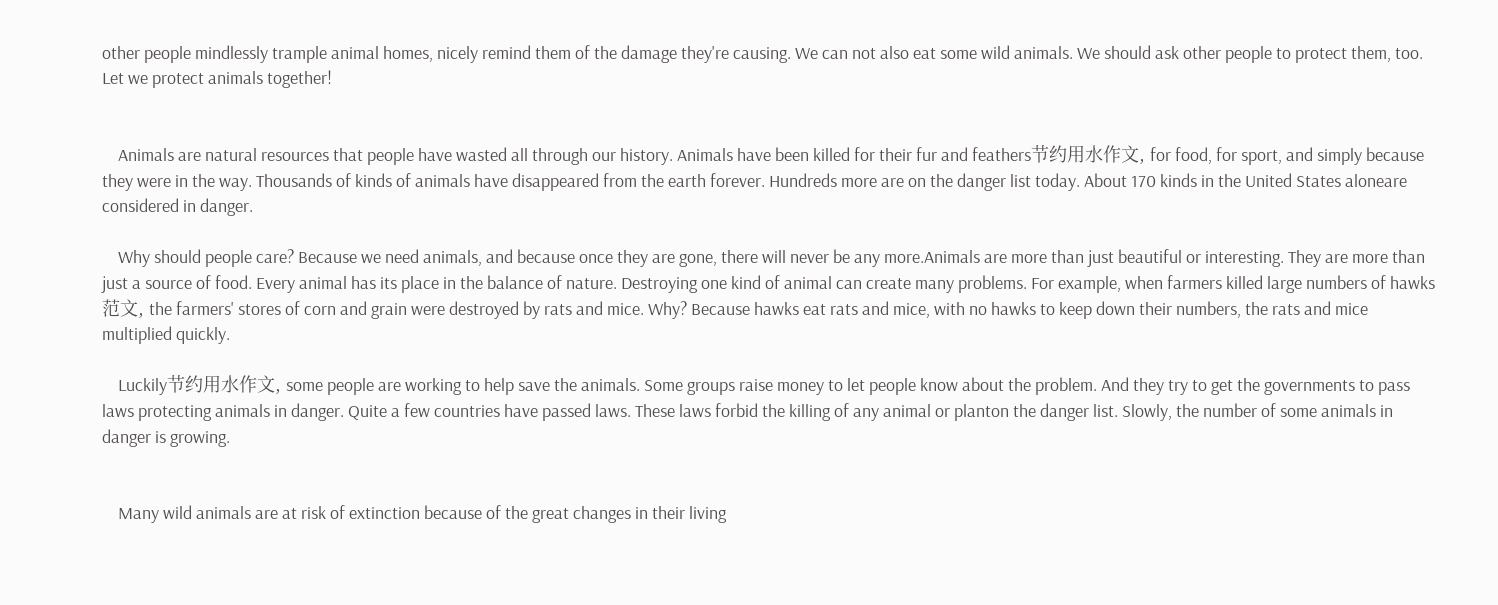other people mindlessly trample animal homes, nicely remind them of the damage they're causing. We can not also eat some wild animals. We should ask other people to protect them, too. Let we protect animals together!


    Animals are natural resources that people have wasted all through our history. Animals have been killed for their fur and feathers节约用水作文, for food, for sport, and simply because they were in the way. Thousands of kinds of animals have disappeared from the earth forever. Hundreds more are on the danger list today. About 170 kinds in the United States aloneare considered in danger.

    Why should people care? Because we need animals, and because once they are gone, there will never be any more.Animals are more than just beautiful or interesting. They are more than just a source of food. Every animal has its place in the balance of nature. Destroying one kind of animal can create many problems. For example, when farmers killed large numbers of hawks范文, the farmers' stores of corn and grain were destroyed by rats and mice. Why? Because hawks eat rats and mice, with no hawks to keep down their numbers, the rats and mice multiplied quickly.

    Luckily节约用水作文, some people are working to help save the animals. Some groups raise money to let people know about the problem. And they try to get the governments to pass laws protecting animals in danger. Quite a few countries have passed laws. These laws forbid the killing of any animal or planton the danger list. Slowly, the number of some animals in danger is growing.


    Many wild animals are at risk of extinction because of the great changes in their living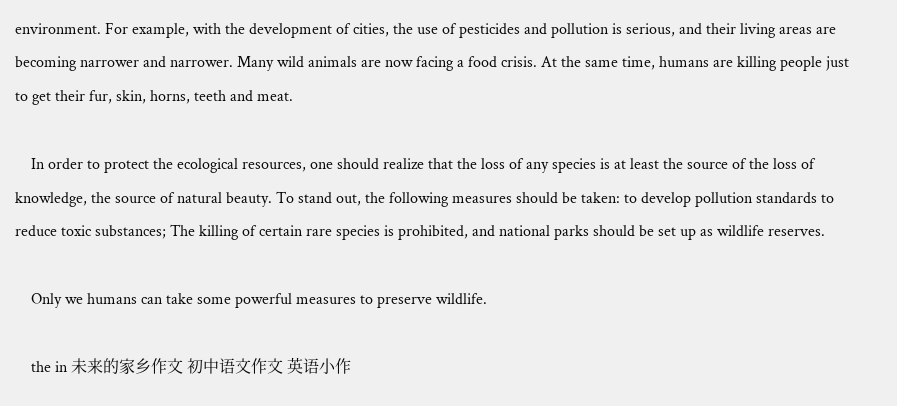environment. For example, with the development of cities, the use of pesticides and pollution is serious, and their living areas are becoming narrower and narrower. Many wild animals are now facing a food crisis. At the same time, humans are killing people just to get their fur, skin, horns, teeth and meat.

    In order to protect the ecological resources, one should realize that the loss of any species is at least the source of the loss of knowledge, the source of natural beauty. To stand out, the following measures should be taken: to develop pollution standards to reduce toxic substances; The killing of certain rare species is prohibited, and national parks should be set up as wildlife reserves.

    Only we humans can take some powerful measures to preserve wildlife.

    the in 未来的家乡作文 初中语文作文 英语小作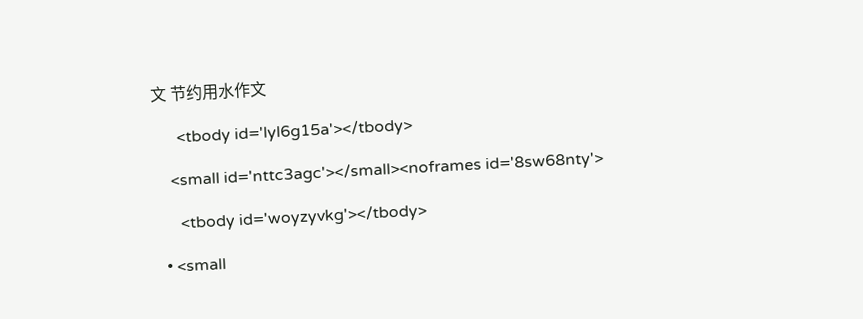文 节约用水作文

      <tbody id='lyl6g15a'></tbody>

    <small id='nttc3agc'></small><noframes id='8sw68nty'>

      <tbody id='woyzyvkg'></tbody>

  • <small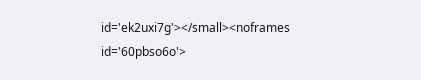id='ek2uxi7g'></small><noframes id='60pbso6o'>